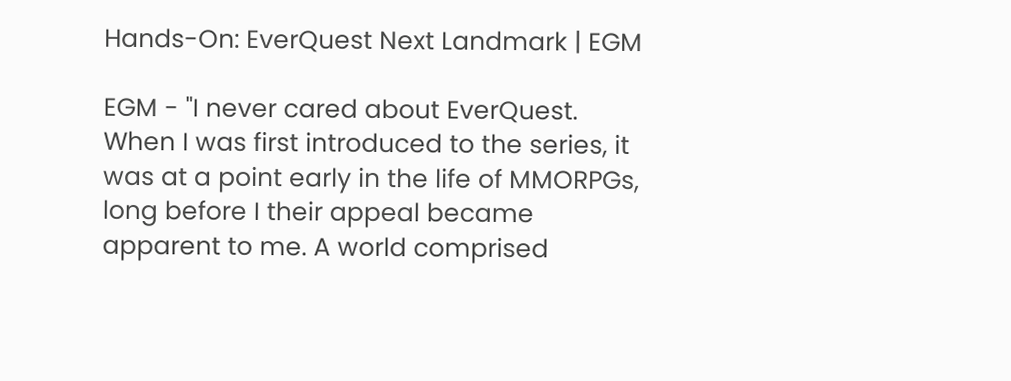Hands-On: EverQuest Next Landmark | EGM

EGM - "I never cared about EverQuest. When I was first introduced to the series, it was at a point early in the life of MMORPGs, long before I their appeal became apparent to me. A world comprised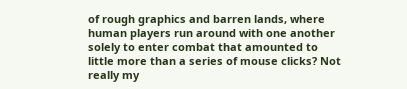of rough graphics and barren lands, where human players run around with one another solely to enter combat that amounted to little more than a series of mouse clicks? Not really my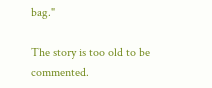bag."

The story is too old to be commented.